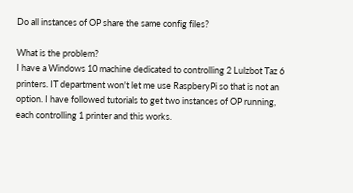Do all instances of OP share the same config files?

What is the problem?
I have a Windows 10 machine dedicated to controlling 2 Lulzbot Taz 6 printers. IT department won't let me use RaspberyPi so that is not an option. I have followed tutorials to get two instances of OP running, each controlling 1 printer and this works.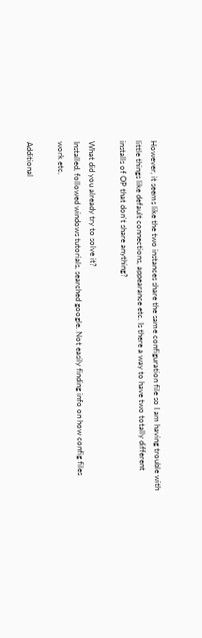However, it seems like the two instances share the same configuration file so I am having trouble with little things like default connections, appearance etc. Is there a way to have two totally different installs of OP that don't share anything?

What did you already try to solve it?
Installed, followed windows tutorials, searched google. Not easily finding info on how config files work etc.

Additional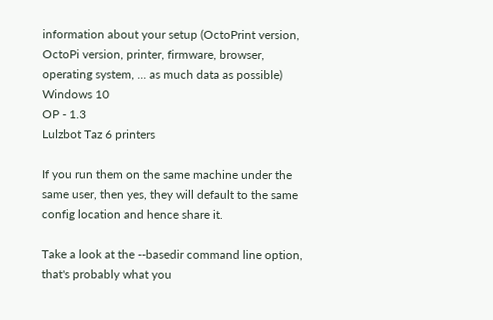information about your setup (OctoPrint version, OctoPi version, printer, firmware, browser, operating system, ... as much data as possible)
Windows 10
OP - 1.3
Lulzbot Taz 6 printers

If you run them on the same machine under the same user, then yes, they will default to the same config location and hence share it.

Take a look at the --basedir command line option, that's probably what you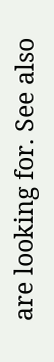are looking for. See also